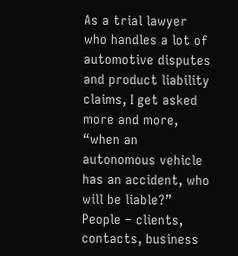As a trial lawyer who handles a lot of automotive disputes and product liability claims, I get asked more and more, “when an autonomous vehicle has an accident, who will be liable?” People – clients, contacts, business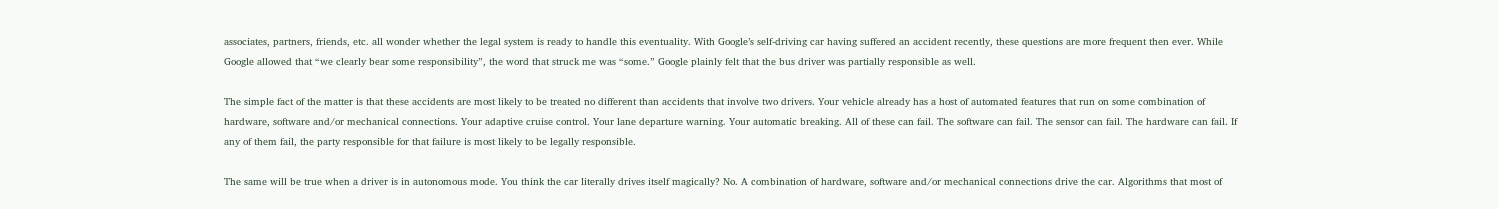associates, partners, friends, etc. all wonder whether the legal system is ready to handle this eventuality. With Google’s self-driving car having suffered an accident recently, these questions are more frequent then ever. While Google allowed that “we clearly bear some responsibility”, the word that struck me was “some.” Google plainly felt that the bus driver was partially responsible as well.

The simple fact of the matter is that these accidents are most likely to be treated no different than accidents that involve two drivers. Your vehicle already has a host of automated features that run on some combination of hardware, software and/or mechanical connections. Your adaptive cruise control. Your lane departure warning. Your automatic breaking. All of these can fail. The software can fail. The sensor can fail. The hardware can fail. If any of them fail, the party responsible for that failure is most likely to be legally responsible.

The same will be true when a driver is in autonomous mode. You think the car literally drives itself magically? No. A combination of hardware, software and/or mechanical connections drive the car. Algorithms that most of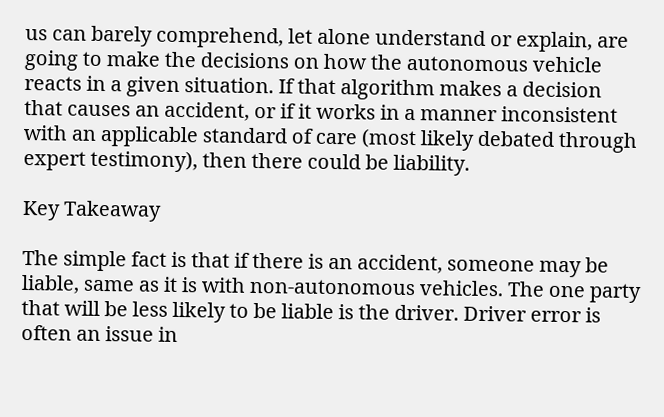us can barely comprehend, let alone understand or explain, are going to make the decisions on how the autonomous vehicle reacts in a given situation. If that algorithm makes a decision that causes an accident, or if it works in a manner inconsistent with an applicable standard of care (most likely debated through expert testimony), then there could be liability.

Key Takeaway

The simple fact is that if there is an accident, someone may be liable, same as it is with non-autonomous vehicles. The one party that will be less likely to be liable is the driver. Driver error is often an issue in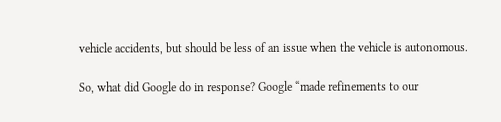vehicle accidents, but should be less of an issue when the vehicle is autonomous.

So, what did Google do in response? Google “made refinements to our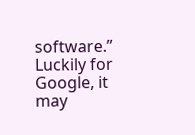software.” Luckily for Google, it may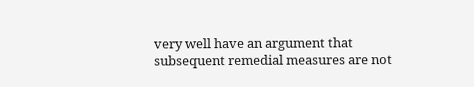very well have an argument that subsequent remedial measures are not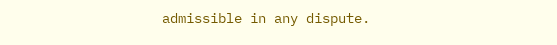admissible in any dispute.